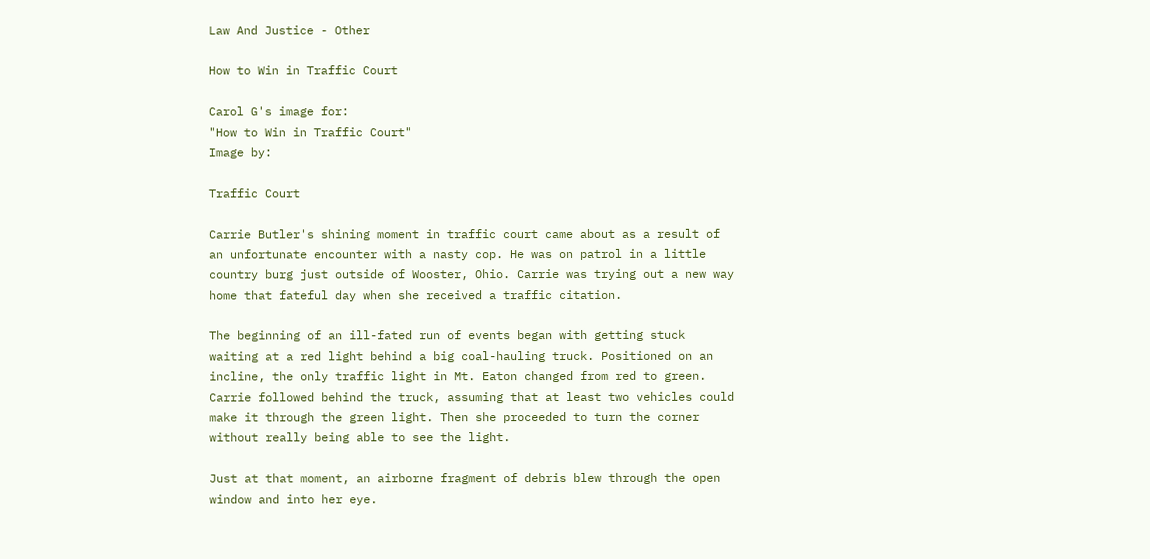Law And Justice - Other

How to Win in Traffic Court

Carol G's image for:
"How to Win in Traffic Court"
Image by:

Traffic Court

Carrie Butler's shining moment in traffic court came about as a result of an unfortunate encounter with a nasty cop. He was on patrol in a little country burg just outside of Wooster, Ohio. Carrie was trying out a new way home that fateful day when she received a traffic citation.

The beginning of an ill-fated run of events began with getting stuck waiting at a red light behind a big coal-hauling truck. Positioned on an incline, the only traffic light in Mt. Eaton changed from red to green. Carrie followed behind the truck, assuming that at least two vehicles could make it through the green light. Then she proceeded to turn the corner without really being able to see the light.

Just at that moment, an airborne fragment of debris blew through the open window and into her eye.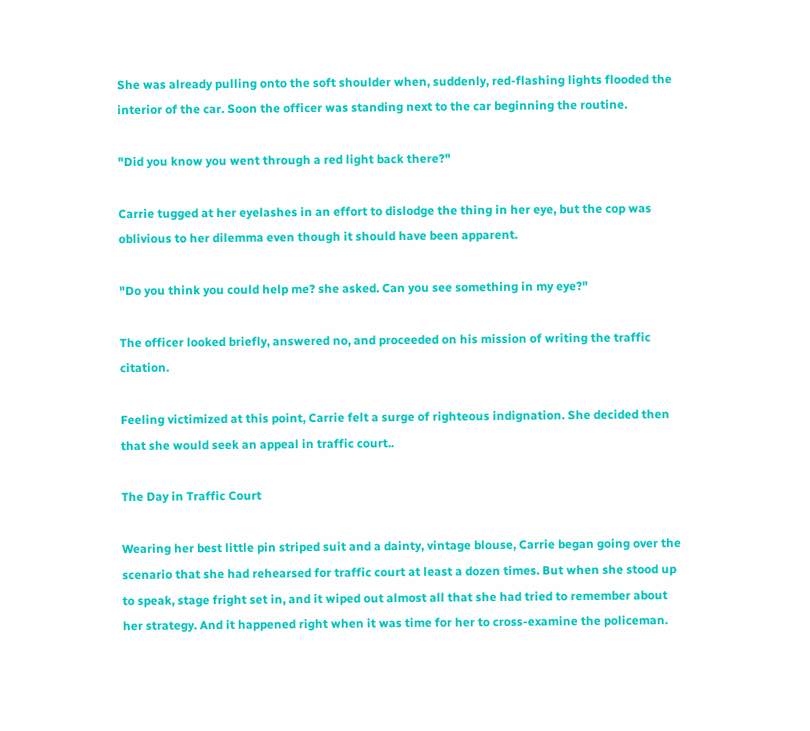She was already pulling onto the soft shoulder when, suddenly, red-flashing lights flooded the interior of the car. Soon the officer was standing next to the car beginning the routine.

"Did you know you went through a red light back there?"

Carrie tugged at her eyelashes in an effort to dislodge the thing in her eye, but the cop was oblivious to her dilemma even though it should have been apparent.

"Do you think you could help me? she asked. Can you see something in my eye?"

The officer looked briefly, answered no, and proceeded on his mission of writing the traffic citation.

Feeling victimized at this point, Carrie felt a surge of righteous indignation. She decided then that she would seek an appeal in traffic court..

The Day in Traffic Court

Wearing her best little pin striped suit and a dainty, vintage blouse, Carrie began going over the scenario that she had rehearsed for traffic court at least a dozen times. But when she stood up to speak, stage fright set in, and it wiped out almost all that she had tried to remember about her strategy. And it happened right when it was time for her to cross-examine the policeman.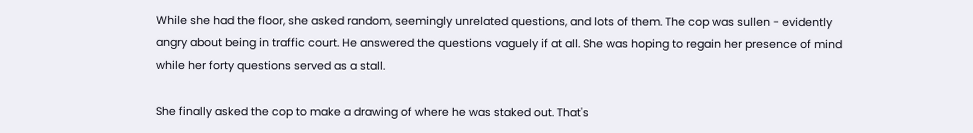While she had the floor, she asked random, seemingly unrelated questions, and lots of them. The cop was sullen - evidently angry about being in traffic court. He answered the questions vaguely if at all. She was hoping to regain her presence of mind while her forty questions served as a stall.

She finally asked the cop to make a drawing of where he was staked out. That's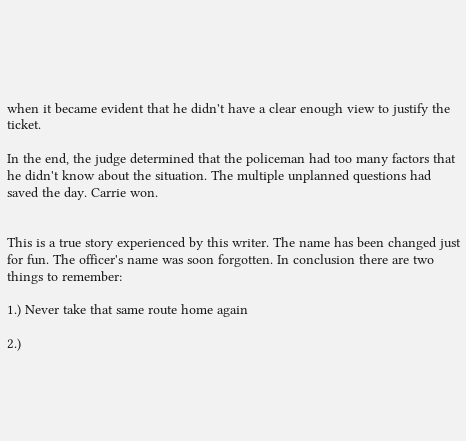when it became evident that he didn't have a clear enough view to justify the ticket.

In the end, the judge determined that the policeman had too many factors that he didn't know about the situation. The multiple unplanned questions had saved the day. Carrie won.


This is a true story experienced by this writer. The name has been changed just for fun. The officer's name was soon forgotten. In conclusion there are two things to remember:

1.) Never take that same route home again

2.)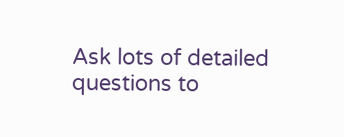Ask lots of detailed questions to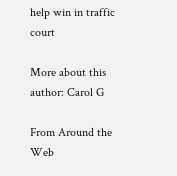help win in traffic court

More about this author: Carol G

From Around the Web